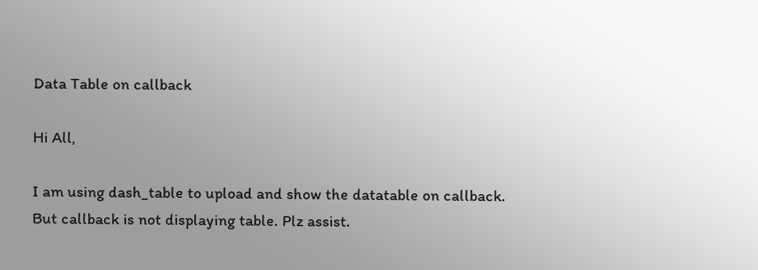Data Table on callback

Hi All,

I am using dash_table to upload and show the datatable on callback.
But callback is not displaying table. Plz assist.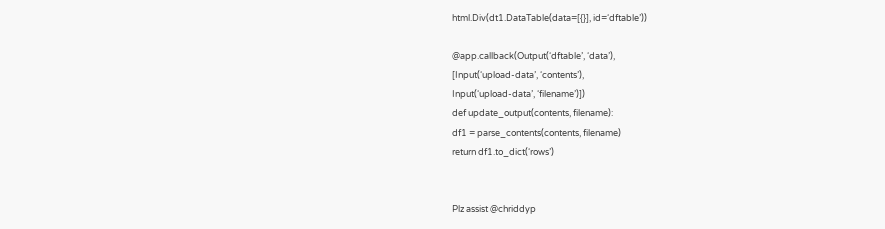html.Div(dt1.DataTable(data=[{}], id=‘dftable’))

@app.callback(Output(‘dftable’, ‘data’),
[Input(‘upload-data’, ‘contents’),
Input(‘upload-data’, ‘filename’)])
def update_output(contents, filename):
df1 = parse_contents(contents, filename)
return df1.to_dict(‘rows’)


Plz assist @chriddyp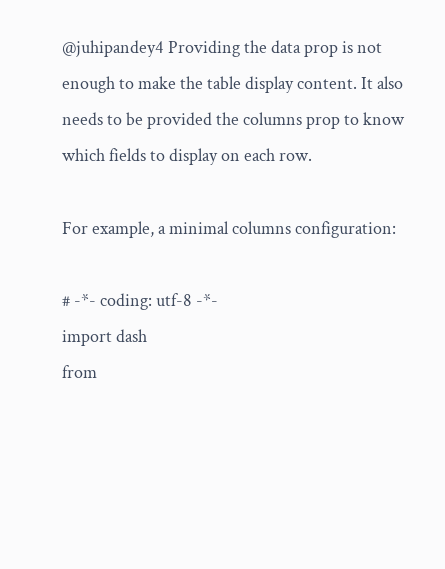@juhipandey4 Providing the data prop is not enough to make the table display content. It also needs to be provided the columns prop to know which fields to display on each row.

For example, a minimal columns configuration:

# -*- coding: utf-8 -*-
import dash
from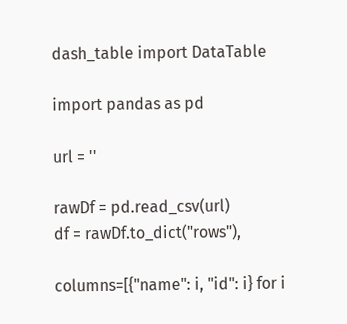dash_table import DataTable

import pandas as pd

url = ''

rawDf = pd.read_csv(url)
df = rawDf.to_dict("rows"),

columns=[{"name": i, "id": i} for i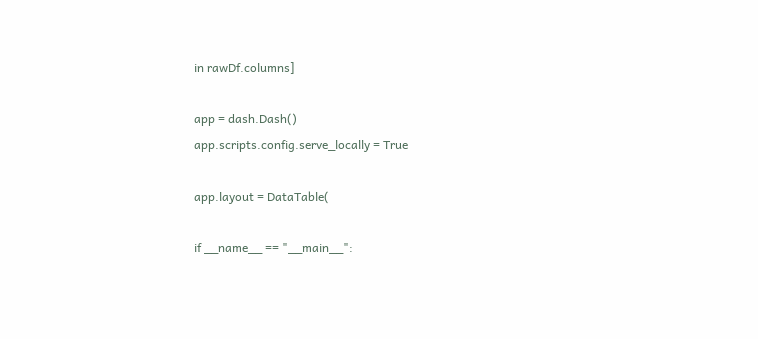in rawDf.columns]

app = dash.Dash()
app.scripts.config.serve_locally = True

app.layout = DataTable(

if __name__ == "__main__":